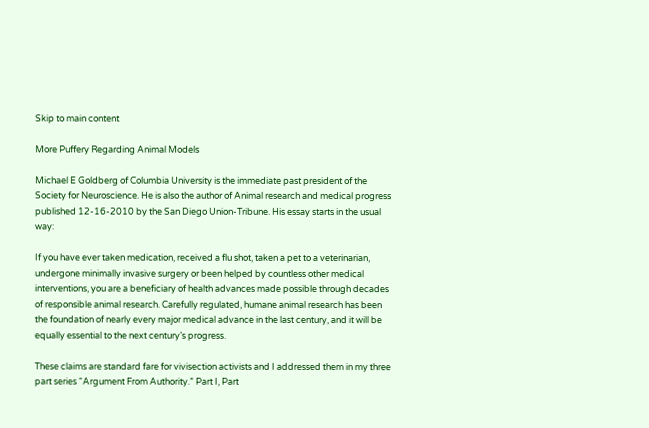Skip to main content

More Puffery Regarding Animal Models

Michael E Goldberg of Columbia University is the immediate past president of the Society for Neuroscience. He is also the author of Animal research and medical progress published 12-16-2010 by the San Diego Union-Tribune. His essay starts in the usual way:

If you have ever taken medication, received a flu shot, taken a pet to a veterinarian, undergone minimally invasive surgery or been helped by countless other medical interventions, you are a beneficiary of health advances made possible through decades of responsible animal research. Carefully regulated, humane animal research has been the foundation of nearly every major medical advance in the last century, and it will be equally essential to the next century’s progress.

These claims are standard fare for vivisection activists and I addressed them in my three part series “Argument From Authority.” Part I, Part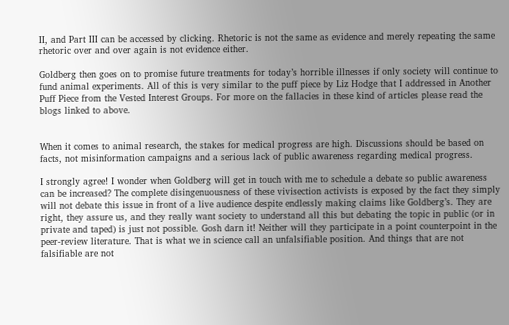II, and Part III can be accessed by clicking. Rhetoric is not the same as evidence and merely repeating the same rhetoric over and over again is not evidence either.

Goldberg then goes on to promise future treatments for today’s horrible illnesses if only society will continue to fund animal experiments. All of this is very similar to the puff piece by Liz Hodge that I addressed in Another Puff Piece from the Vested Interest Groups. For more on the fallacies in these kind of articles please read the blogs linked to above.


When it comes to animal research, the stakes for medical progress are high. Discussions should be based on facts, not misinformation campaigns and a serious lack of public awareness regarding medical progress.

I strongly agree! I wonder when Goldberg will get in touch with me to schedule a debate so public awareness can be increased? The complete disingenuousness of these vivisection activists is exposed by the fact they simply will not debate this issue in front of a live audience despite endlessly making claims like Goldberg’s. They are right, they assure us, and they really want society to understand all this but debating the topic in public (or in private and taped) is just not possible. Gosh darn it! Neither will they participate in a point counterpoint in the peer-review literature. That is what we in science call an unfalsifiable position. And things that are not falsifiable are not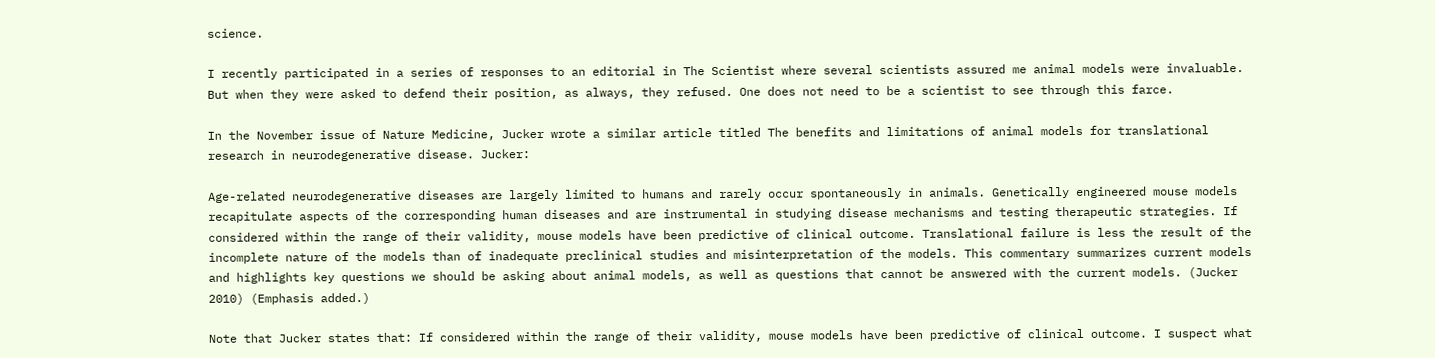science.

I recently participated in a series of responses to an editorial in The Scientist where several scientists assured me animal models were invaluable. But when they were asked to defend their position, as always, they refused. One does not need to be a scientist to see through this farce.

In the November issue of Nature Medicine, Jucker wrote a similar article titled The benefits and limitations of animal models for translational research in neurodegenerative disease. Jucker:

Age-related neurodegenerative diseases are largely limited to humans and rarely occur spontaneously in animals. Genetically engineered mouse models recapitulate aspects of the corresponding human diseases and are instrumental in studying disease mechanisms and testing therapeutic strategies. If considered within the range of their validity, mouse models have been predictive of clinical outcome. Translational failure is less the result of the incomplete nature of the models than of inadequate preclinical studies and misinterpretation of the models. This commentary summarizes current models and highlights key questions we should be asking about animal models, as well as questions that cannot be answered with the current models. (Jucker 2010) (Emphasis added.)

Note that Jucker states that: If considered within the range of their validity, mouse models have been predictive of clinical outcome. I suspect what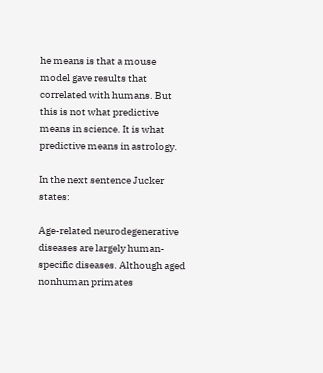he means is that a mouse model gave results that correlated with humans. But this is not what predictive means in science. It is what predictive means in astrology.

In the next sentence Jucker states:

Age-related neurodegenerative diseases are largely human-specific diseases. Although aged nonhuman primates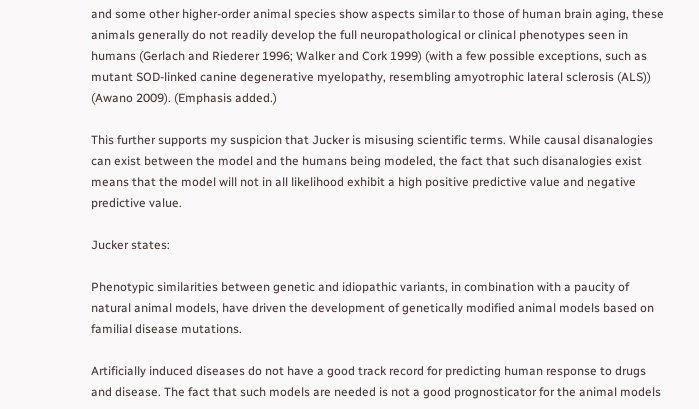and some other higher-order animal species show aspects similar to those of human brain aging, these animals generally do not readily develop the full neuropathological or clinical phenotypes seen in humans (Gerlach and Riederer 1996; Walker and Cork 1999) (with a few possible exceptions, such as mutant SOD-linked canine degenerative myelopathy, resembling amyotrophic lateral sclerosis (ALS)) (Awano 2009). (Emphasis added.)

This further supports my suspicion that Jucker is misusing scientific terms. While causal disanalogies can exist between the model and the humans being modeled, the fact that such disanalogies exist means that the model will not in all likelihood exhibit a high positive predictive value and negative predictive value.

Jucker states:

Phenotypic similarities between genetic and idiopathic variants, in combination with a paucity of natural animal models, have driven the development of genetically modified animal models based on familial disease mutations.

Artificially induced diseases do not have a good track record for predicting human response to drugs and disease. The fact that such models are needed is not a good prognosticator for the animal models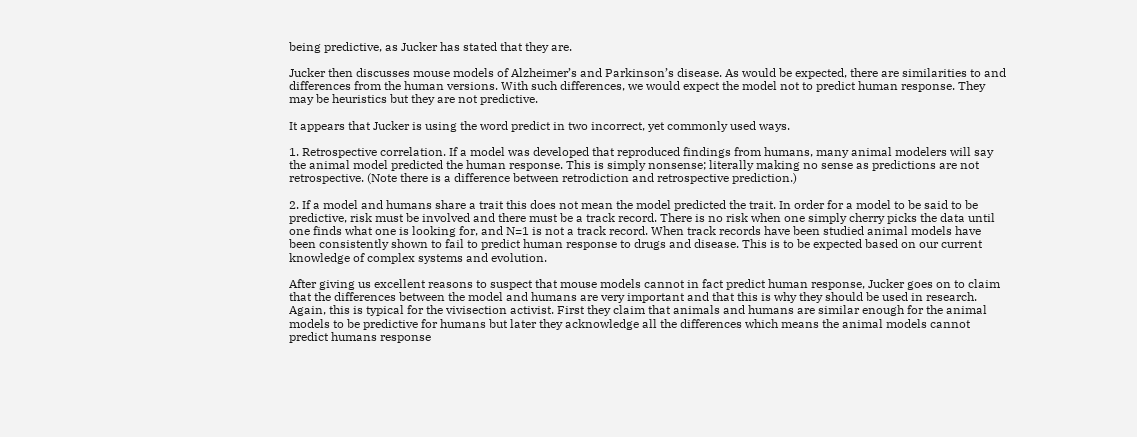being predictive, as Jucker has stated that they are.

Jucker then discusses mouse models of Alzheimer’s and Parkinson’s disease. As would be expected, there are similarities to and differences from the human versions. With such differences, we would expect the model not to predict human response. They may be heuristics but they are not predictive.

It appears that Jucker is using the word predict in two incorrect, yet commonly used ways.

1. Retrospective correlation. If a model was developed that reproduced findings from humans, many animal modelers will say the animal model predicted the human response. This is simply nonsense; literally making no sense as predictions are not retrospective. (Note there is a difference between retrodiction and retrospective prediction.)

2. If a model and humans share a trait this does not mean the model predicted the trait. In order for a model to be said to be predictive, risk must be involved and there must be a track record. There is no risk when one simply cherry picks the data until one finds what one is looking for, and N=1 is not a track record. When track records have been studied animal models have been consistently shown to fail to predict human response to drugs and disease. This is to be expected based on our current knowledge of complex systems and evolution.

After giving us excellent reasons to suspect that mouse models cannot in fact predict human response, Jucker goes on to claim that the differences between the model and humans are very important and that this is why they should be used in research. Again, this is typical for the vivisection activist. First they claim that animals and humans are similar enough for the animal models to be predictive for humans but later they acknowledge all the differences which means the animal models cannot predict humans response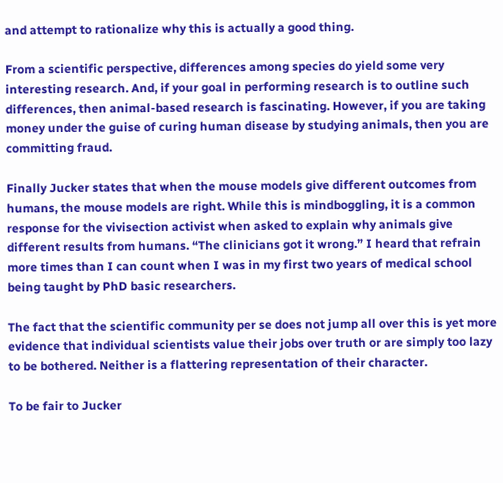and attempt to rationalize why this is actually a good thing.

From a scientific perspective, differences among species do yield some very interesting research. And, if your goal in performing research is to outline such differences, then animal-based research is fascinating. However, if you are taking money under the guise of curing human disease by studying animals, then you are committing fraud.

Finally Jucker states that when the mouse models give different outcomes from humans, the mouse models are right. While this is mindboggling, it is a common response for the vivisection activist when asked to explain why animals give different results from humans. “The clinicians got it wrong.” I heard that refrain more times than I can count when I was in my first two years of medical school being taught by PhD basic researchers.

The fact that the scientific community per se does not jump all over this is yet more evidence that individual scientists value their jobs over truth or are simply too lazy to be bothered. Neither is a flattering representation of their character.

To be fair to Jucker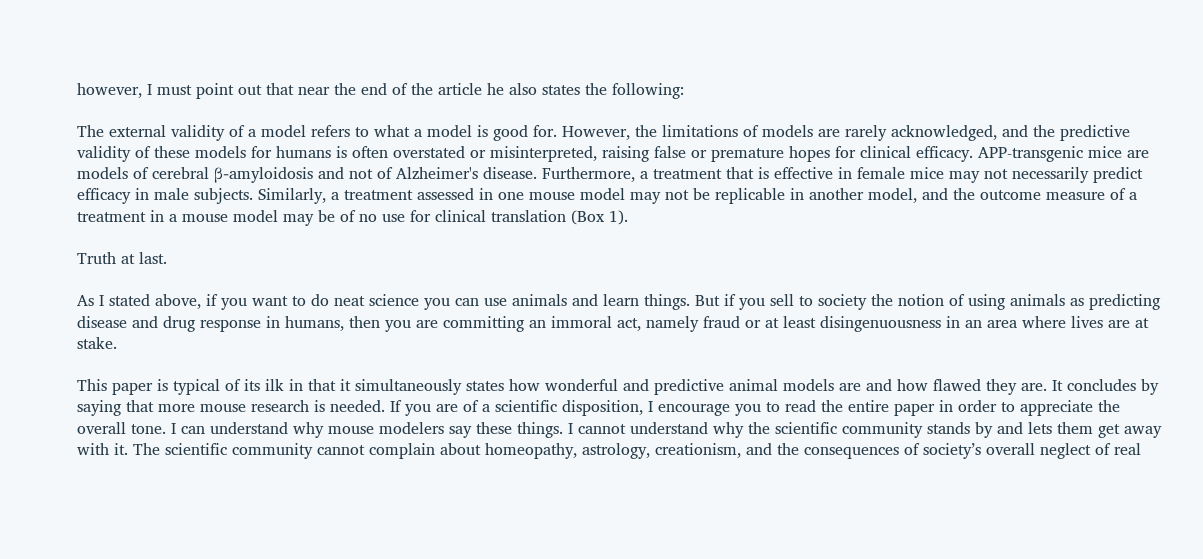however, I must point out that near the end of the article he also states the following:

The external validity of a model refers to what a model is good for. However, the limitations of models are rarely acknowledged, and the predictive validity of these models for humans is often overstated or misinterpreted, raising false or premature hopes for clinical efficacy. APP-transgenic mice are models of cerebral β-amyloidosis and not of Alzheimer's disease. Furthermore, a treatment that is effective in female mice may not necessarily predict efficacy in male subjects. Similarly, a treatment assessed in one mouse model may not be replicable in another model, and the outcome measure of a treatment in a mouse model may be of no use for clinical translation (Box 1).

Truth at last.

As I stated above, if you want to do neat science you can use animals and learn things. But if you sell to society the notion of using animals as predicting disease and drug response in humans, then you are committing an immoral act, namely fraud or at least disingenuousness in an area where lives are at stake.

This paper is typical of its ilk in that it simultaneously states how wonderful and predictive animal models are and how flawed they are. It concludes by saying that more mouse research is needed. If you are of a scientific disposition, I encourage you to read the entire paper in order to appreciate the overall tone. I can understand why mouse modelers say these things. I cannot understand why the scientific community stands by and lets them get away with it. The scientific community cannot complain about homeopathy, astrology, creationism, and the consequences of society’s overall neglect of real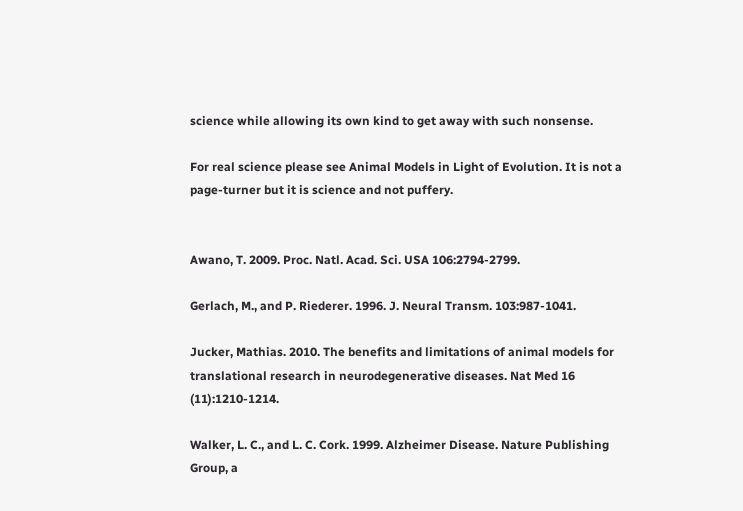science while allowing its own kind to get away with such nonsense.

For real science please see Animal Models in Light of Evolution. It is not a page-turner but it is science and not puffery.


Awano, T. 2009. Proc. Natl. Acad. Sci. USA 106:2794-2799.

Gerlach, M., and P. Riederer. 1996. J. Neural Transm. 103:987-1041.

Jucker, Mathias. 2010. The benefits and limitations of animal models for translational research in neurodegenerative diseases. Nat Med 16 (11):1210-1214.

Walker, L. C., and L. C. Cork. 1999. Alzheimer Disease. Nature Publishing Group, a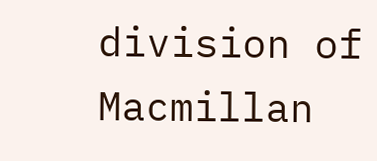division of Macmillan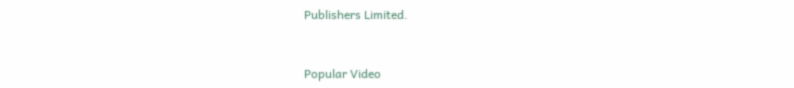Publishers Limited.


Popular Video